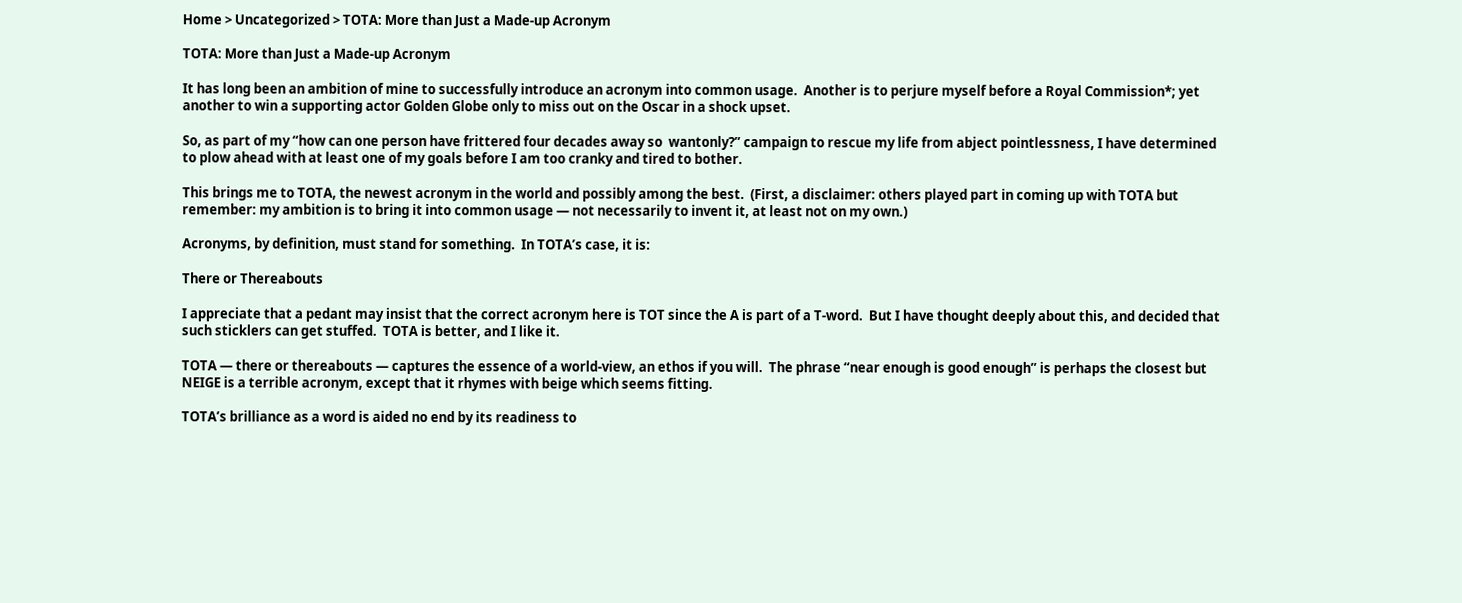Home > Uncategorized > TOTA: More than Just a Made-up Acronym

TOTA: More than Just a Made-up Acronym

It has long been an ambition of mine to successfully introduce an acronym into common usage.  Another is to perjure myself before a Royal Commission*; yet another to win a supporting actor Golden Globe only to miss out on the Oscar in a shock upset.

So, as part of my “how can one person have frittered four decades away so  wantonly?” campaign to rescue my life from abject pointlessness, I have determined to plow ahead with at least one of my goals before I am too cranky and tired to bother.

This brings me to TOTA, the newest acronym in the world and possibly among the best.  (First, a disclaimer: others played part in coming up with TOTA but remember: my ambition is to bring it into common usage — not necessarily to invent it, at least not on my own.)

Acronyms, by definition, must stand for something.  In TOTA’s case, it is:

There or Thereabouts

I appreciate that a pedant may insist that the correct acronym here is TOT since the A is part of a T-word.  But I have thought deeply about this, and decided that such sticklers can get stuffed.  TOTA is better, and I like it.

TOTA — there or thereabouts — captures the essence of a world-view, an ethos if you will.  The phrase “near enough is good enough” is perhaps the closest but NEIGE is a terrible acronym, except that it rhymes with beige which seems fitting.

TOTA’s brilliance as a word is aided no end by its readiness to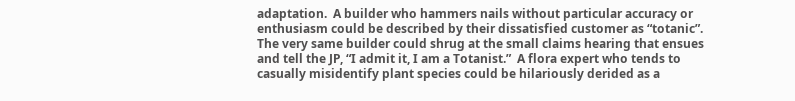adaptation.  A builder who hammers nails without particular accuracy or enthusiasm could be described by their dissatisfied customer as “totanic”.  The very same builder could shrug at the small claims hearing that ensues and tell the JP, “I admit it, I am a Totanist.”  A flora expert who tends to casually misidentify plant species could be hilariously derided as a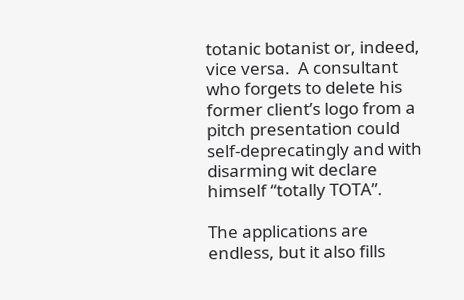totanic botanist or, indeed, vice versa.  A consultant who forgets to delete his former client’s logo from a pitch presentation could self-deprecatingly and with disarming wit declare himself “totally TOTA”.

The applications are endless, but it also fills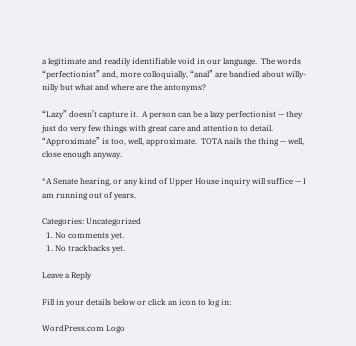a legitimate and readily identifiable void in our language.  The words “perfectionist” and, more colloquially, “anal” are bandied about willy-nilly but what and where are the antonyms?

“Lazy” doesn’t capture it.  A person can be a lazy perfectionist — they just do very few things with great care and attention to detail.  “Approximate” is too, well, approximate.  TOTA nails the thing — well, close enough anyway.

*A Senate hearing, or any kind of Upper House inquiry will suffice — I am running out of years.

Categories: Uncategorized
  1. No comments yet.
  1. No trackbacks yet.

Leave a Reply

Fill in your details below or click an icon to log in:

WordPress.com Logo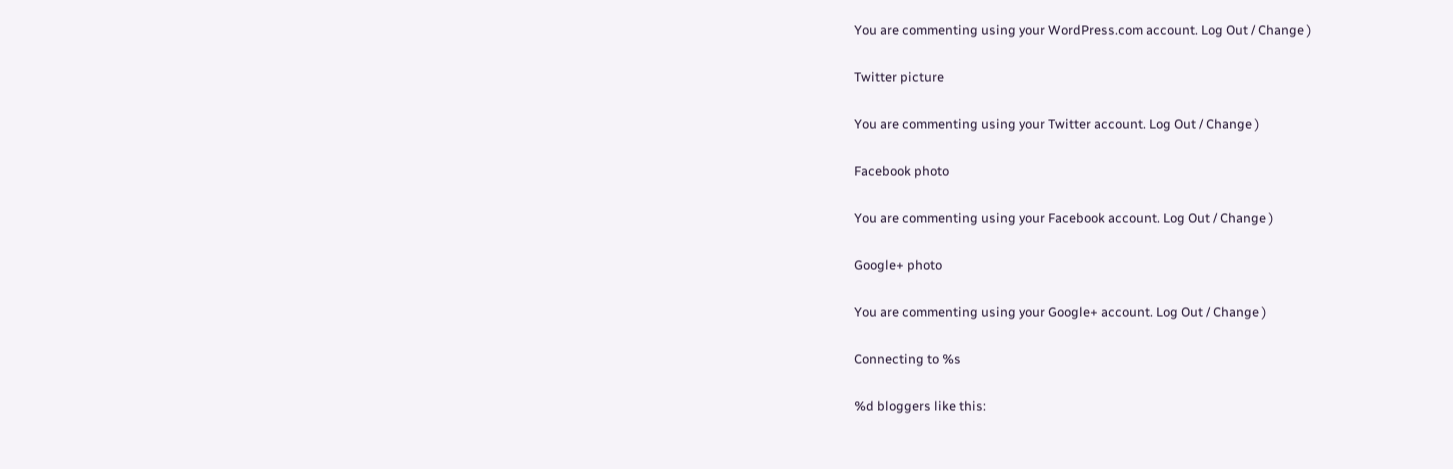You are commenting using your WordPress.com account. Log Out / Change )

Twitter picture

You are commenting using your Twitter account. Log Out / Change )

Facebook photo

You are commenting using your Facebook account. Log Out / Change )

Google+ photo

You are commenting using your Google+ account. Log Out / Change )

Connecting to %s

%d bloggers like this: